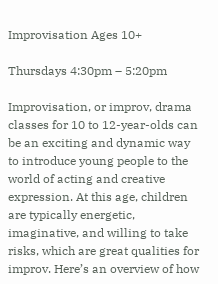Improvisation Ages 10+

Thursdays 4:30pm – 5:20pm

Improvisation, or improv, drama classes for 10 to 12-year-olds can be an exciting and dynamic way to introduce young people to the world of acting and creative expression. At this age, children are typically energetic, imaginative, and willing to take risks, which are great qualities for improv. Here’s an overview of how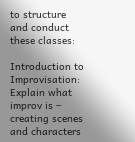to structure and conduct these classes:

Introduction to Improvisation: Explain what improv is – creating scenes and characters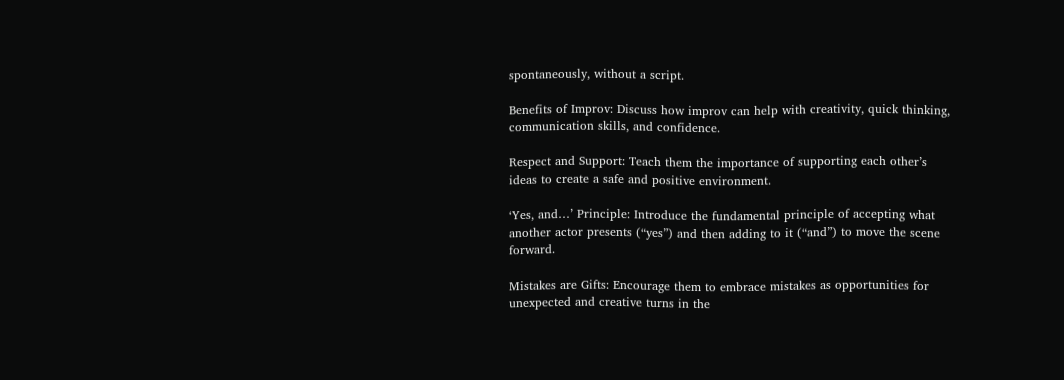spontaneously, without a script.

Benefits of Improv: Discuss how improv can help with creativity, quick thinking, communication skills, and confidence.

Respect and Support: Teach them the importance of supporting each other’s ideas to create a safe and positive environment.

‘Yes, and…’ Principle: Introduce the fundamental principle of accepting what another actor presents (“yes”) and then adding to it (“and”) to move the scene forward.

Mistakes are Gifts: Encourage them to embrace mistakes as opportunities for unexpected and creative turns in the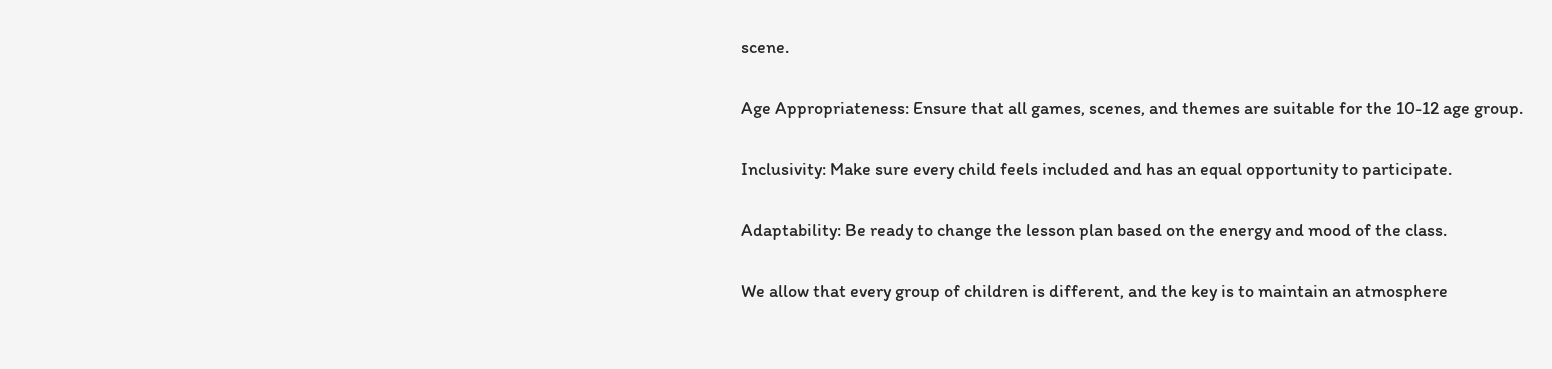scene.

Age Appropriateness: Ensure that all games, scenes, and themes are suitable for the 10-12 age group.

Inclusivity: Make sure every child feels included and has an equal opportunity to participate.

Adaptability: Be ready to change the lesson plan based on the energy and mood of the class.

We allow that every group of children is different, and the key is to maintain an atmosphere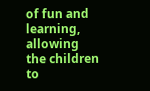of fun and learning, allowing the children to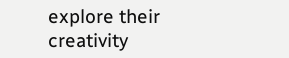explore their creativity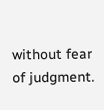without fear of judgment.